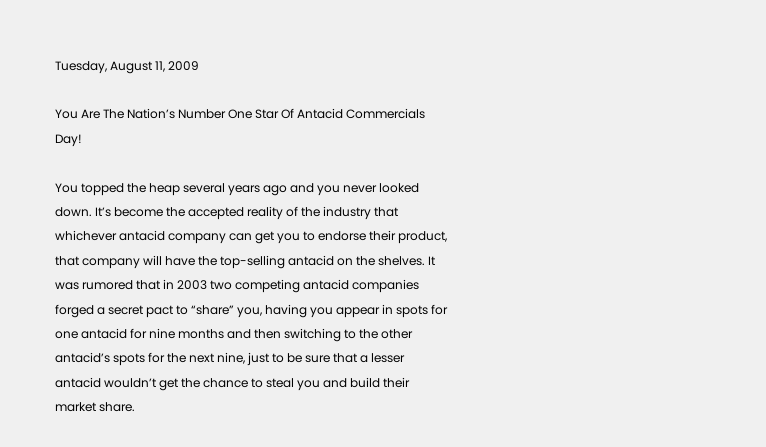Tuesday, August 11, 2009

You Are The Nation’s Number One Star Of Antacid Commercials Day!

You topped the heap several years ago and you never looked down. It’s become the accepted reality of the industry that whichever antacid company can get you to endorse their product, that company will have the top-selling antacid on the shelves. It was rumored that in 2003 two competing antacid companies forged a secret pact to “share” you, having you appear in spots for one antacid for nine months and then switching to the other antacid’s spots for the next nine, just to be sure that a lesser antacid wouldn’t get the chance to steal you and build their market share.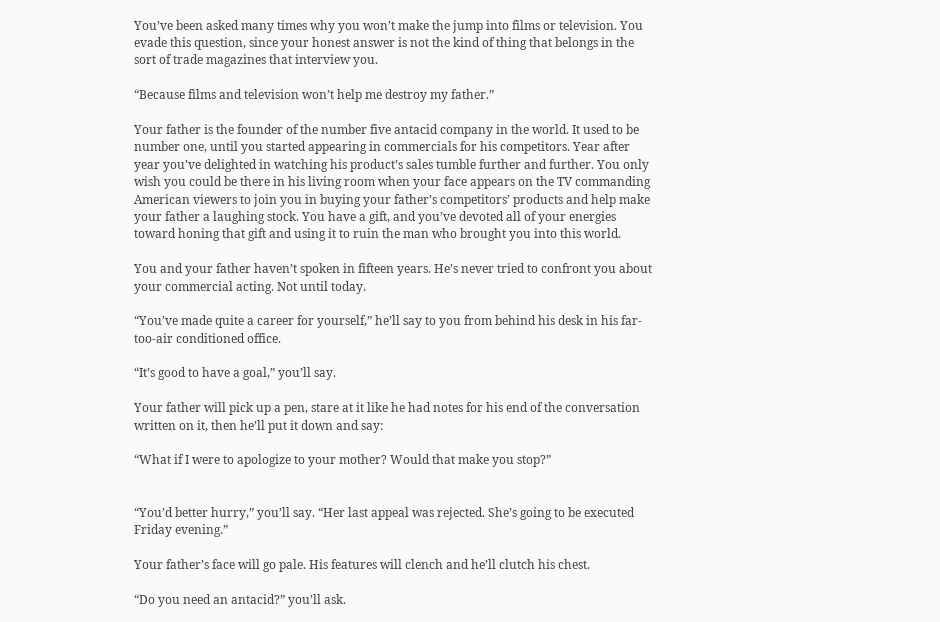You’ve been asked many times why you won’t make the jump into films or television. You evade this question, since your honest answer is not the kind of thing that belongs in the sort of trade magazines that interview you.

“Because films and television won’t help me destroy my father.”

Your father is the founder of the number five antacid company in the world. It used to be number one, until you started appearing in commercials for his competitors. Year after year you’ve delighted in watching his product’s sales tumble further and further. You only wish you could be there in his living room when your face appears on the TV commanding American viewers to join you in buying your father’s competitors’ products and help make your father a laughing stock. You have a gift, and you’ve devoted all of your energies toward honing that gift and using it to ruin the man who brought you into this world.

You and your father haven’t spoken in fifteen years. He’s never tried to confront you about your commercial acting. Not until today.

“You’ve made quite a career for yourself,” he’ll say to you from behind his desk in his far-too-air conditioned office.

“It’s good to have a goal,” you’ll say.

Your father will pick up a pen, stare at it like he had notes for his end of the conversation written on it, then he’ll put it down and say:

“What if I were to apologize to your mother? Would that make you stop?”


“You’d better hurry,” you’ll say. “Her last appeal was rejected. She’s going to be executed Friday evening.”

Your father’s face will go pale. His features will clench and he’ll clutch his chest.

“Do you need an antacid?” you’ll ask.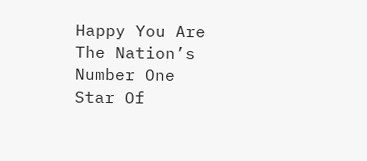Happy You Are The Nation’s Number One Star Of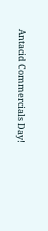Antacid Commercials Day!